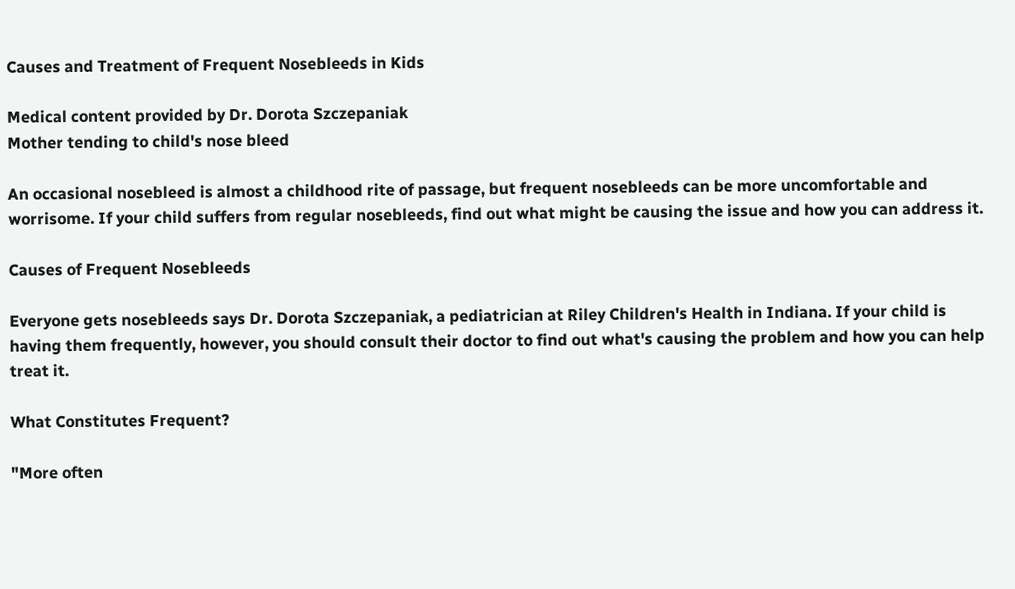Causes and Treatment of Frequent Nosebleeds in Kids

Medical content provided by Dr. Dorota Szczepaniak
Mother tending to child's nose bleed

An occasional nosebleed is almost a childhood rite of passage, but frequent nosebleeds can be more uncomfortable and worrisome. If your child suffers from regular nosebleeds, find out what might be causing the issue and how you can address it.

Causes of Frequent Nosebleeds

Everyone gets nosebleeds says Dr. Dorota Szczepaniak, a pediatrician at Riley Children's Health in Indiana. If your child is having them frequently, however, you should consult their doctor to find out what's causing the problem and how you can help treat it.

What Constitutes Frequent?

"More often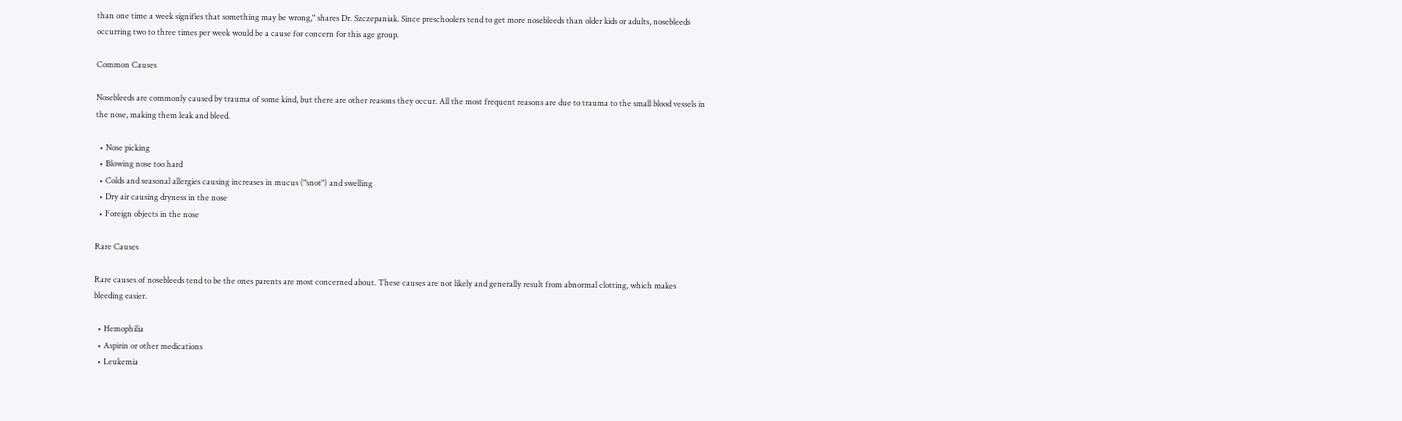than one time a week signifies that something may be wrong," shares Dr. Szczepaniak. Since preschoolers tend to get more nosebleeds than older kids or adults, nosebleeds occurring two to three times per week would be a cause for concern for this age group.

Common Causes

Nosebleeds are commonly caused by trauma of some kind, but there are other reasons they occur. All the most frequent reasons are due to trauma to the small blood vessels in the nose, making them leak and bleed.

  • Nose picking
  • Blowing nose too hard
  • Colds and seasonal allergies causing increases in mucus ("snot") and swelling
  • Dry air causing dryness in the nose
  • Foreign objects in the nose

Rare Causes

Rare causes of nosebleeds tend to be the ones parents are most concerned about. These causes are not likely and generally result from abnormal clotting, which makes bleeding easier.

  • Hemophilia
  • Aspirin or other medications
  • Leukemia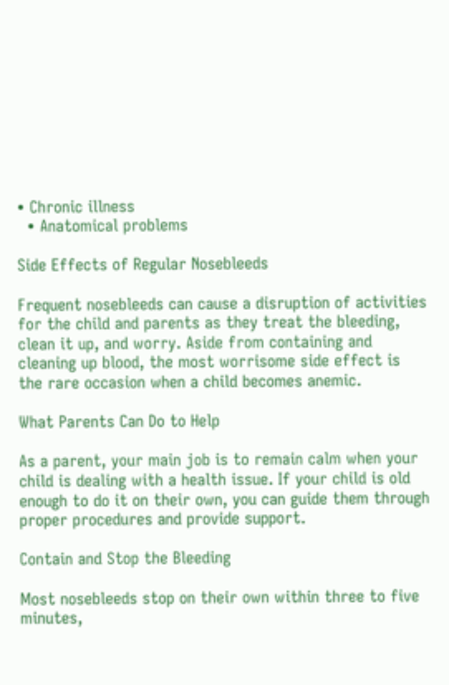• Chronic illness
  • Anatomical problems

Side Effects of Regular Nosebleeds

Frequent nosebleeds can cause a disruption of activities for the child and parents as they treat the bleeding, clean it up, and worry. Aside from containing and cleaning up blood, the most worrisome side effect is the rare occasion when a child becomes anemic.

What Parents Can Do to Help

As a parent, your main job is to remain calm when your child is dealing with a health issue. If your child is old enough to do it on their own, you can guide them through proper procedures and provide support.

Contain and Stop the Bleeding

Most nosebleeds stop on their own within three to five minutes,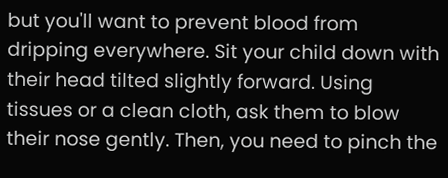but you'll want to prevent blood from dripping everywhere. Sit your child down with their head tilted slightly forward. Using tissues or a clean cloth, ask them to blow their nose gently. Then, you need to pinch the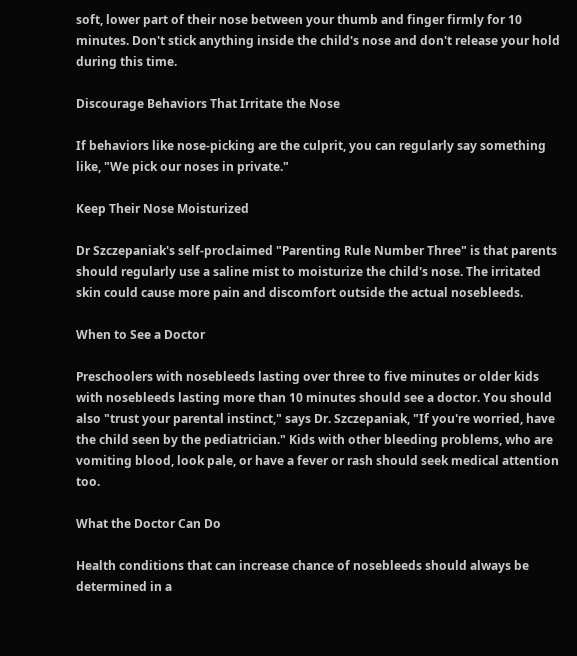soft, lower part of their nose between your thumb and finger firmly for 10 minutes. Don't stick anything inside the child's nose and don't release your hold during this time.

Discourage Behaviors That Irritate the Nose

If behaviors like nose-picking are the culprit, you can regularly say something like, "We pick our noses in private."

Keep Their Nose Moisturized

Dr Szczepaniak's self-proclaimed "Parenting Rule Number Three" is that parents should regularly use a saline mist to moisturize the child's nose. The irritated skin could cause more pain and discomfort outside the actual nosebleeds.

When to See a Doctor

Preschoolers with nosebleeds lasting over three to five minutes or older kids with nosebleeds lasting more than 10 minutes should see a doctor. You should also "trust your parental instinct," says Dr. Szczepaniak, "If you're worried, have the child seen by the pediatrician." Kids with other bleeding problems, who are vomiting blood, look pale, or have a fever or rash should seek medical attention too.

What the Doctor Can Do

Health conditions that can increase chance of nosebleeds should always be determined in a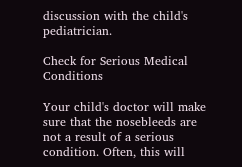discussion with the child's pediatrician.

Check for Serious Medical Conditions

Your child's doctor will make sure that the nosebleeds are not a result of a serious condition. Often, this will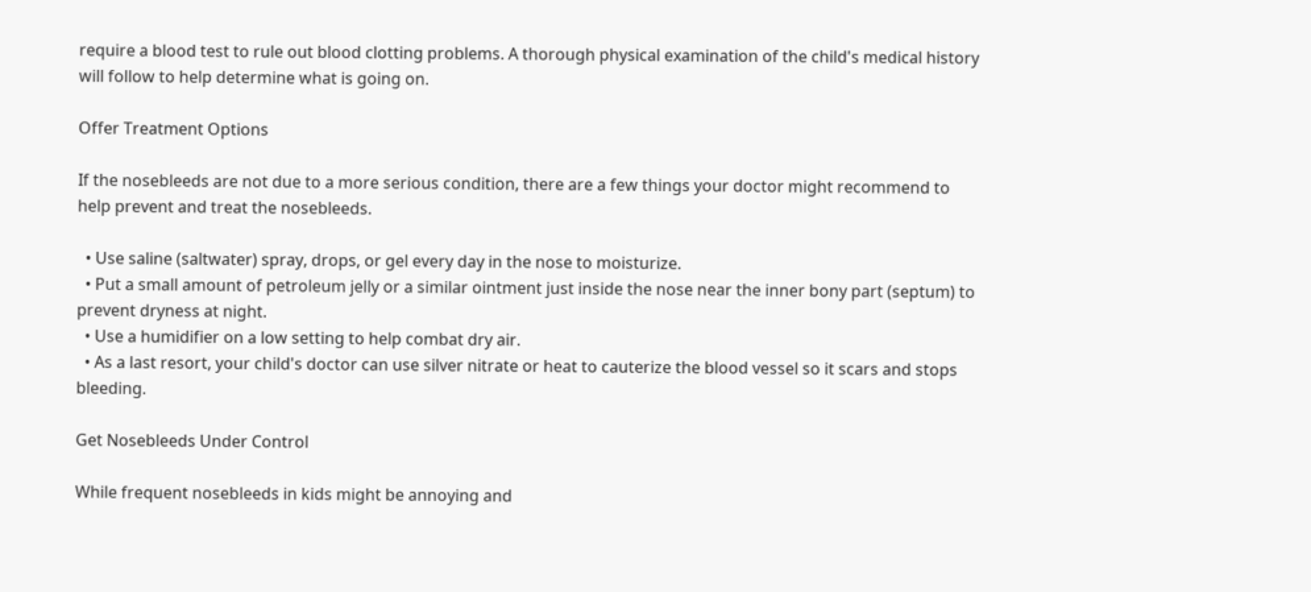require a blood test to rule out blood clotting problems. A thorough physical examination of the child's medical history will follow to help determine what is going on.

Offer Treatment Options

If the nosebleeds are not due to a more serious condition, there are a few things your doctor might recommend to help prevent and treat the nosebleeds.

  • Use saline (saltwater) spray, drops, or gel every day in the nose to moisturize.
  • Put a small amount of petroleum jelly or a similar ointment just inside the nose near the inner bony part (septum) to prevent dryness at night.
  • Use a humidifier on a low setting to help combat dry air.
  • As a last resort, your child's doctor can use silver nitrate or heat to cauterize the blood vessel so it scars and stops bleeding.

Get Nosebleeds Under Control

While frequent nosebleeds in kids might be annoying and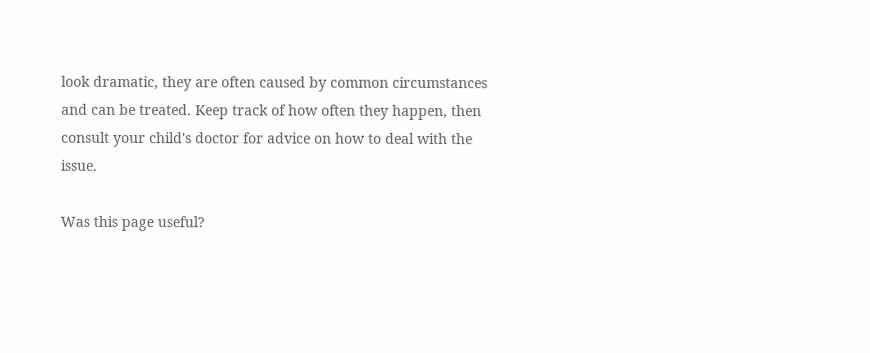look dramatic, they are often caused by common circumstances and can be treated. Keep track of how often they happen, then consult your child's doctor for advice on how to deal with the issue.

Was this page useful?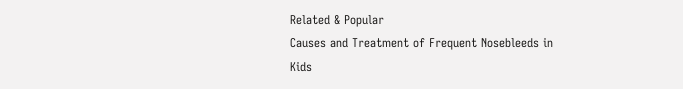Related & Popular
Causes and Treatment of Frequent Nosebleeds in Kids